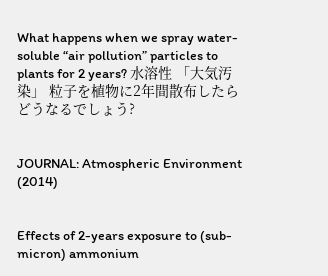What happens when we spray water-soluble “air pollution” particles to plants for 2 years? 水溶性 「大気汚染」 粒子を植物に2年間散布したらどうなるでしょう?


JOURNAL: Atmospheric Environment (2014)


Effects of 2-years exposure to (sub-micron) ammonium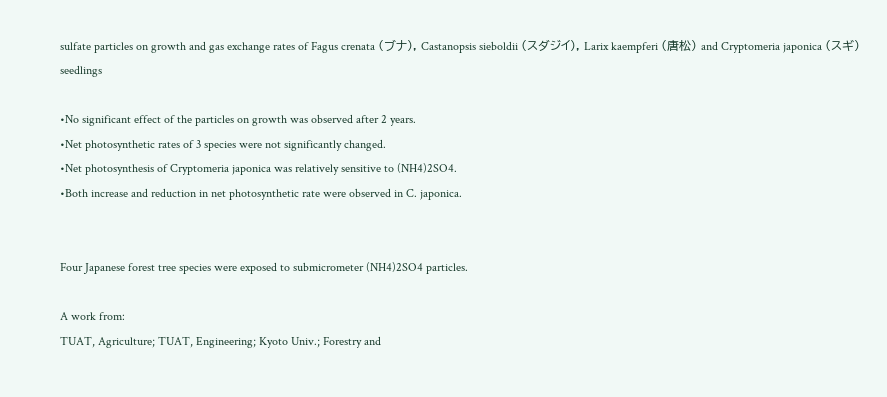sulfate particles on growth and gas exchange rates of Fagus crenata (ブナ), Castanopsis sieboldii (スダジイ), Larix kaempferi (唐松) and Cryptomeria japonica (スギ) seedlings

•No significant effect of the particles on growth was observed after 2 years.
•Net photosynthetic rates of 3 species were not significantly changed.
•Net photosynthesis of Cryptomeria japonica was relatively sensitive to (NH4)2SO4.
•Both increase and reduction in net photosynthetic rate were observed in C. japonica.


Four Japanese forest tree species were exposed to submicrometer (NH4)2SO4 particles.

A work from:
TUAT, Agriculture; TUAT, Engineering; Kyoto Univ.; Forestry and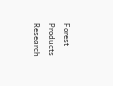Forest Products Research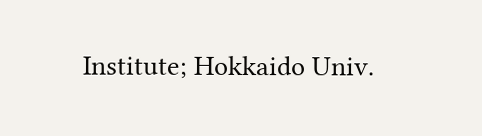Institute; Hokkaido Univ.